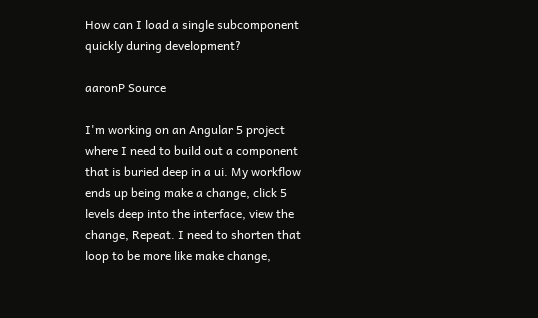How can I load a single subcomponent quickly during development?

aaronP Source

I'm working on an Angular 5 project where I need to build out a component that is buried deep in a ui. My workflow ends up being make a change, click 5 levels deep into the interface, view the change, Repeat. I need to shorten that loop to be more like make change,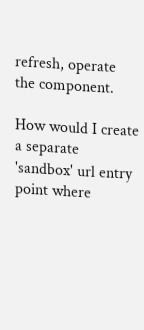refresh, operate the component.

How would I create a separate 'sandbox' url entry point where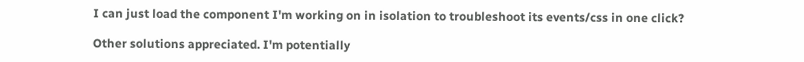I can just load the component I'm working on in isolation to troubleshoot its events/css in one click?

Other solutions appreciated. I'm potentially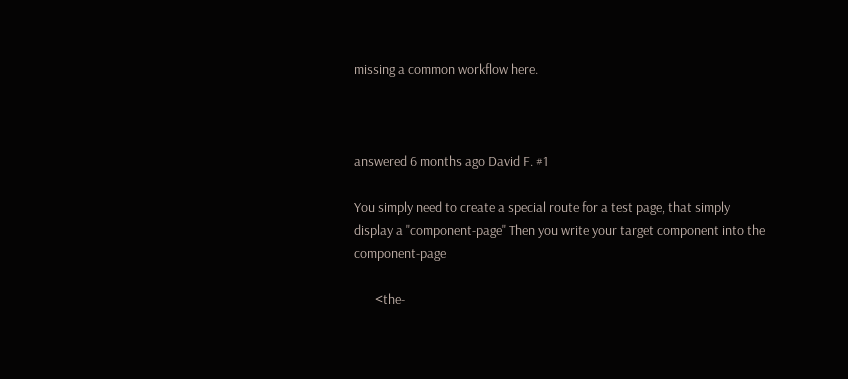missing a common workflow here.



answered 6 months ago David F. #1

You simply need to create a special route for a test page, that simply display a "component-page" Then you write your target component into the component-page

       <the-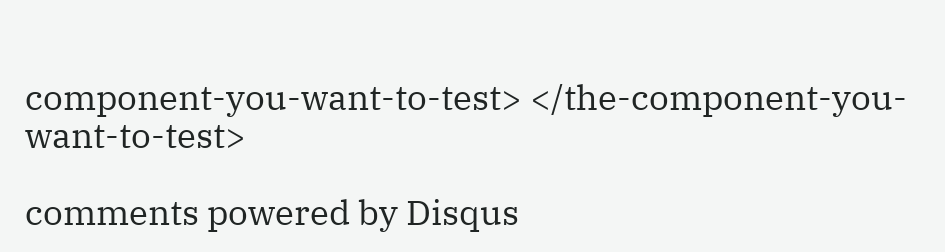component-you-want-to-test> </the-component-you-want-to-test>

comments powered by Disqus